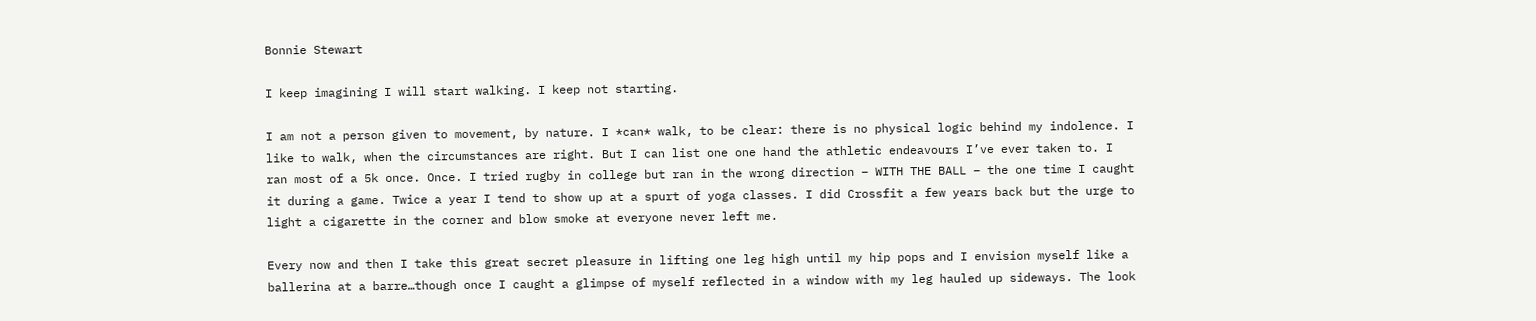Bonnie Stewart

I keep imagining I will start walking. I keep not starting.

I am not a person given to movement, by nature. I *can* walk, to be clear: there is no physical logic behind my indolence. I like to walk, when the circumstances are right. But I can list one one hand the athletic endeavours I’ve ever taken to. I ran most of a 5k once. Once. I tried rugby in college but ran in the wrong direction – WITH THE BALL – the one time I caught it during a game. Twice a year I tend to show up at a spurt of yoga classes. I did Crossfit a few years back but the urge to light a cigarette in the corner and blow smoke at everyone never left me.

Every now and then I take this great secret pleasure in lifting one leg high until my hip pops and I envision myself like a ballerina at a barre…though once I caught a glimpse of myself reflected in a window with my leg hauled up sideways. The look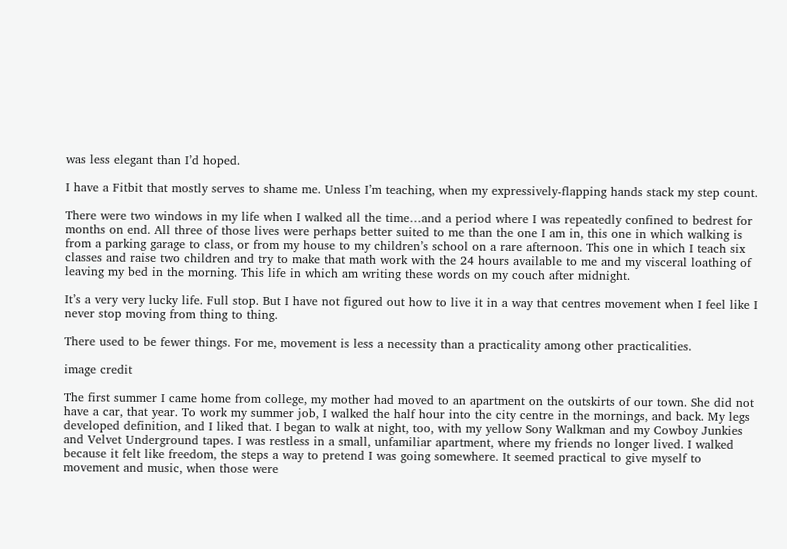was less elegant than I’d hoped.

I have a Fitbit that mostly serves to shame me. Unless I’m teaching, when my expressively-flapping hands stack my step count.

There were two windows in my life when I walked all the time…and a period where I was repeatedly confined to bedrest for months on end. All three of those lives were perhaps better suited to me than the one I am in, this one in which walking is from a parking garage to class, or from my house to my children’s school on a rare afternoon. This one in which I teach six classes and raise two children and try to make that math work with the 24 hours available to me and my visceral loathing of leaving my bed in the morning. This life in which am writing these words on my couch after midnight.

It’s a very very lucky life. Full stop. But I have not figured out how to live it in a way that centres movement when I feel like I never stop moving from thing to thing.

There used to be fewer things. For me, movement is less a necessity than a practicality among other practicalities.

image credit

The first summer I came home from college, my mother had moved to an apartment on the outskirts of our town. She did not have a car, that year. To work my summer job, I walked the half hour into the city centre in the mornings, and back. My legs developed definition, and I liked that. I began to walk at night, too, with my yellow Sony Walkman and my Cowboy Junkies and Velvet Underground tapes. I was restless in a small, unfamiliar apartment, where my friends no longer lived. I walked because it felt like freedom, the steps a way to pretend I was going somewhere. It seemed practical to give myself to movement and music, when those were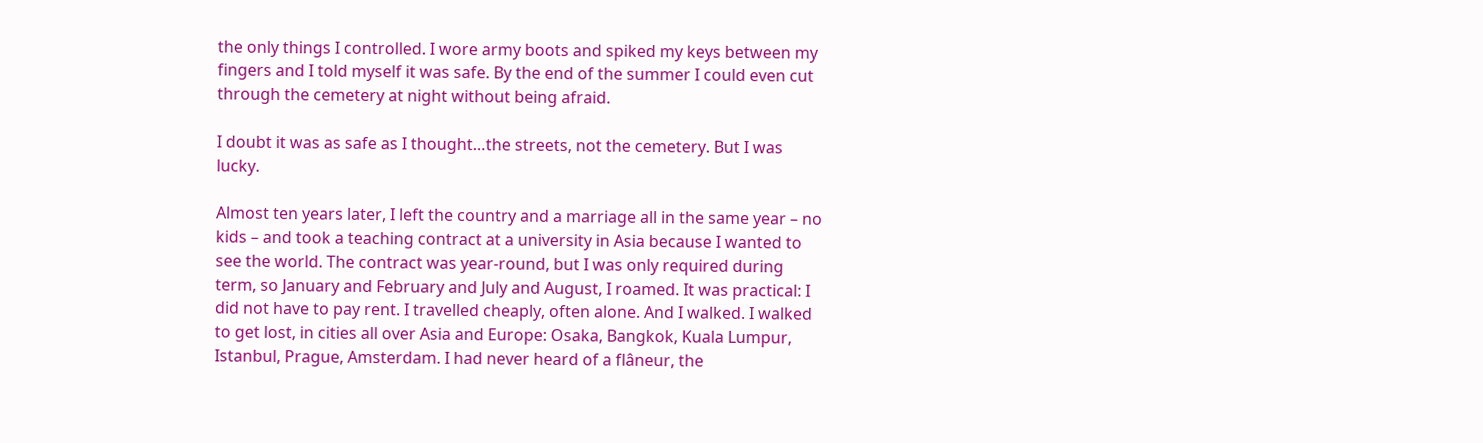the only things I controlled. I wore army boots and spiked my keys between my fingers and I told myself it was safe. By the end of the summer I could even cut through the cemetery at night without being afraid.

I doubt it was as safe as I thought…the streets, not the cemetery. But I was lucky.

Almost ten years later, I left the country and a marriage all in the same year – no kids – and took a teaching contract at a university in Asia because I wanted to see the world. The contract was year-round, but I was only required during term, so January and February and July and August, I roamed. It was practical: I did not have to pay rent. I travelled cheaply, often alone. And I walked. I walked to get lost, in cities all over Asia and Europe: Osaka, Bangkok, Kuala Lumpur, Istanbul, Prague, Amsterdam. I had never heard of a flâneur, the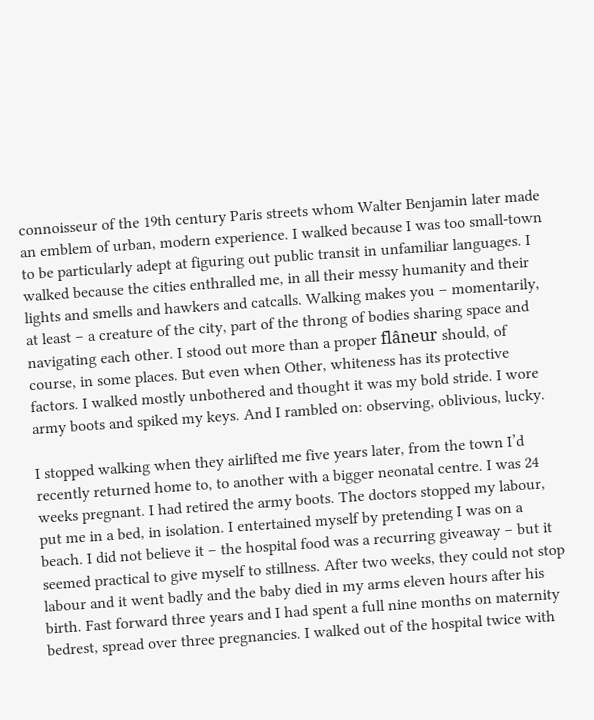connoisseur of the 19th century Paris streets whom Walter Benjamin later made an emblem of urban, modern experience. I walked because I was too small-town to be particularly adept at figuring out public transit in unfamiliar languages. I walked because the cities enthralled me, in all their messy humanity and their lights and smells and hawkers and catcalls. Walking makes you – momentarily, at least – a creature of the city, part of the throng of bodies sharing space and navigating each other. I stood out more than a proper flâneur should, of course, in some places. But even when Other, whiteness has its protective factors. I walked mostly unbothered and thought it was my bold stride. I wore army boots and spiked my keys. And I rambled on: observing, oblivious, lucky.

I stopped walking when they airlifted me five years later, from the town I’d recently returned home to, to another with a bigger neonatal centre. I was 24 weeks pregnant. I had retired the army boots. The doctors stopped my labour, put me in a bed, in isolation. I entertained myself by pretending I was on a beach. I did not believe it – the hospital food was a recurring giveaway – but it seemed practical to give myself to stillness. After two weeks, they could not stop labour and it went badly and the baby died in my arms eleven hours after his birth. Fast forward three years and I had spent a full nine months on maternity bedrest, spread over three pregnancies. I walked out of the hospital twice with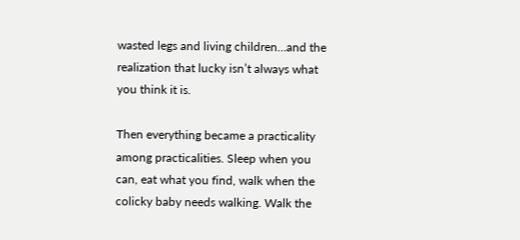wasted legs and living children…and the realization that lucky isn’t always what you think it is.

Then everything became a practicality among practicalities. Sleep when you can, eat what you find, walk when the colicky baby needs walking. Walk the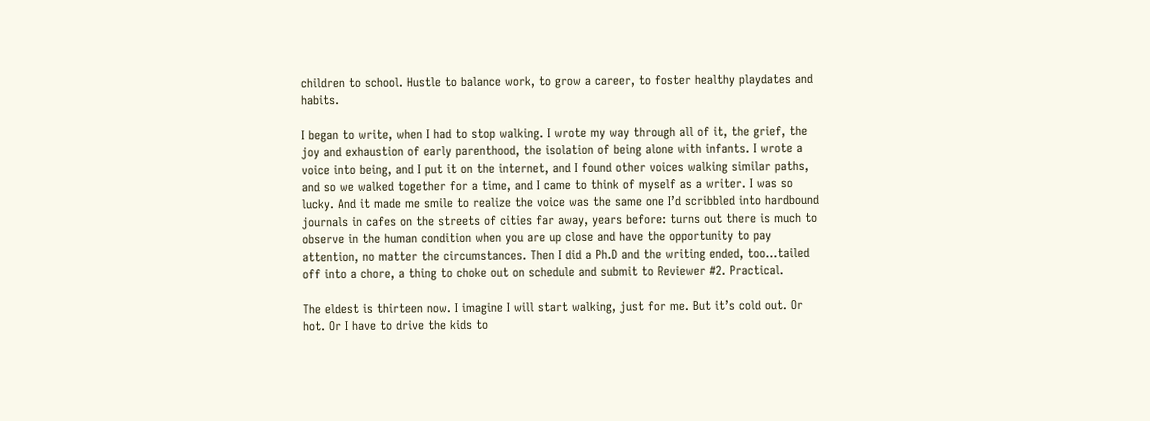children to school. Hustle to balance work, to grow a career, to foster healthy playdates and habits.

I began to write, when I had to stop walking. I wrote my way through all of it, the grief, the joy and exhaustion of early parenthood, the isolation of being alone with infants. I wrote a voice into being, and I put it on the internet, and I found other voices walking similar paths, and so we walked together for a time, and I came to think of myself as a writer. I was so lucky. And it made me smile to realize the voice was the same one I’d scribbled into hardbound journals in cafes on the streets of cities far away, years before: turns out there is much to observe in the human condition when you are up close and have the opportunity to pay attention, no matter the circumstances. Then I did a Ph.D and the writing ended, too…tailed off into a chore, a thing to choke out on schedule and submit to Reviewer #2. Practical.

The eldest is thirteen now. I imagine I will start walking, just for me. But it’s cold out. Or hot. Or I have to drive the kids to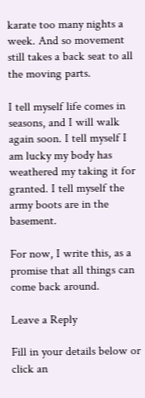karate too many nights a week. And so movement still takes a back seat to all the moving parts.

I tell myself life comes in seasons, and I will walk again soon. I tell myself I am lucky my body has weathered my taking it for granted. I tell myself the army boots are in the basement.

For now, I write this, as a promise that all things can come back around.

Leave a Reply

Fill in your details below or click an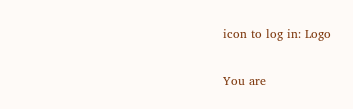icon to log in: Logo

You are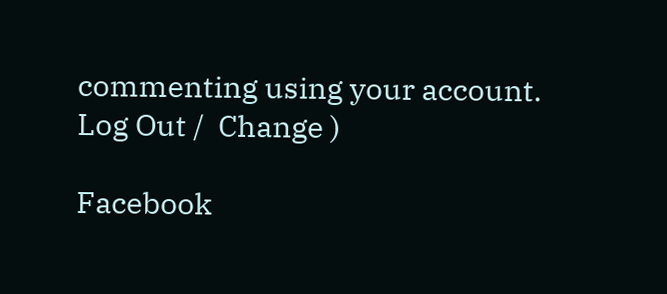commenting using your account. Log Out /  Change )

Facebook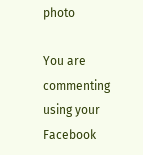photo

You are commenting using your Facebook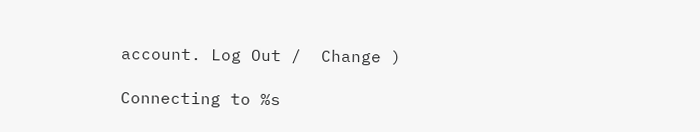account. Log Out /  Change )

Connecting to %s